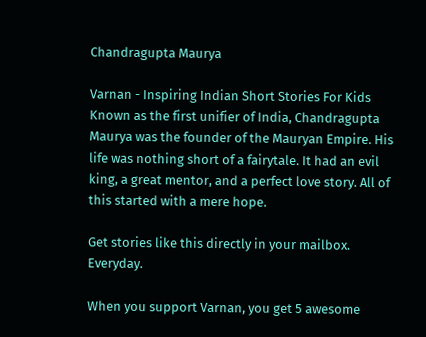Chandragupta Maurya

Varnan - Inspiring Indian Short Stories For Kids
Known as the first unifier of India, Chandragupta Maurya was the founder of the Mauryan Empire. His life was nothing short of a fairytale. It had an evil king, a great mentor, and a perfect love story. All of this started with a mere hope.

Get stories like this directly in your mailbox. Everyday.

When you support Varnan, you get 5 awesome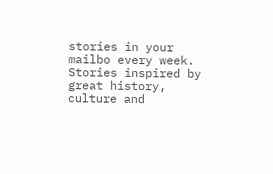stories in your mailbo every week. Stories inspired by great history, culture and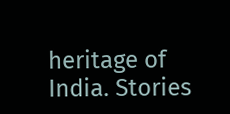heritage of India. Stories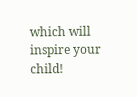which will inspire your child!